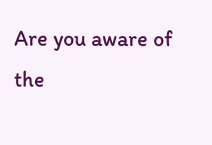Are you aware of the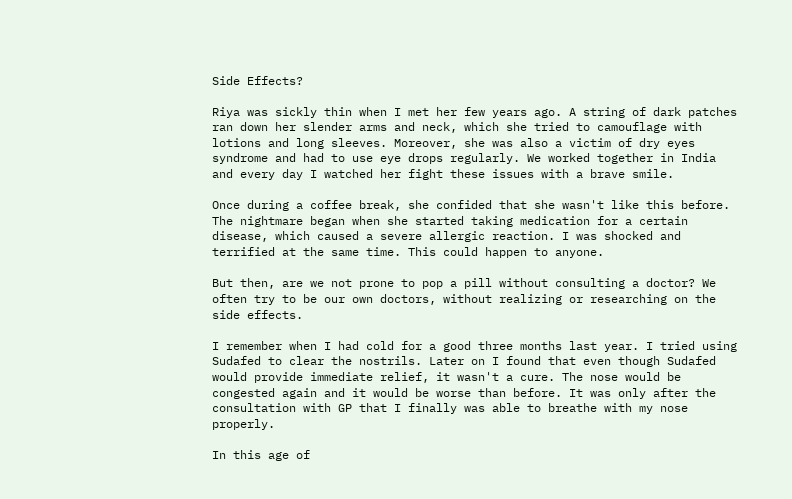Side Effects?

Riya was sickly thin when I met her few years ago. A string of dark patches ran down her slender arms and neck, which she tried to camouflage with lotions and long sleeves. Moreover, she was also a victim of dry eyes syndrome and had to use eye drops regularly. We worked together in India and every day I watched her fight these issues with a brave smile.

Once during a coffee break, she confided that she wasn't like this before. The nightmare began when she started taking medication for a certain disease, which caused a severe allergic reaction. I was shocked and terrified at the same time. This could happen to anyone.

But then, are we not prone to pop a pill without consulting a doctor? We often try to be our own doctors, without realizing or researching on the side effects.

I remember when I had cold for a good three months last year. I tried using Sudafed to clear the nostrils. Later on I found that even though Sudafed would provide immediate relief, it wasn't a cure. The nose would be congested again and it would be worse than before. It was only after the consultation with GP that I finally was able to breathe with my nose properly.

In this age of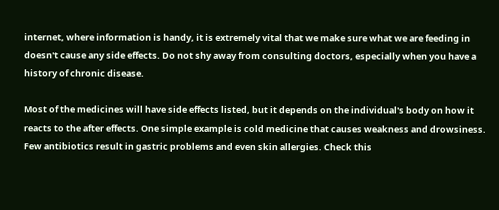internet, where information is handy, it is extremely vital that we make sure what we are feeding in doesn't cause any side effects. Do not shy away from consulting doctors, especially when you have a history of chronic disease.

Most of the medicines will have side effects listed, but it depends on the individual's body on how it reacts to the after effects. One simple example is cold medicine that causes weakness and drowsiness. Few antibiotics result in gastric problems and even skin allergies. Check this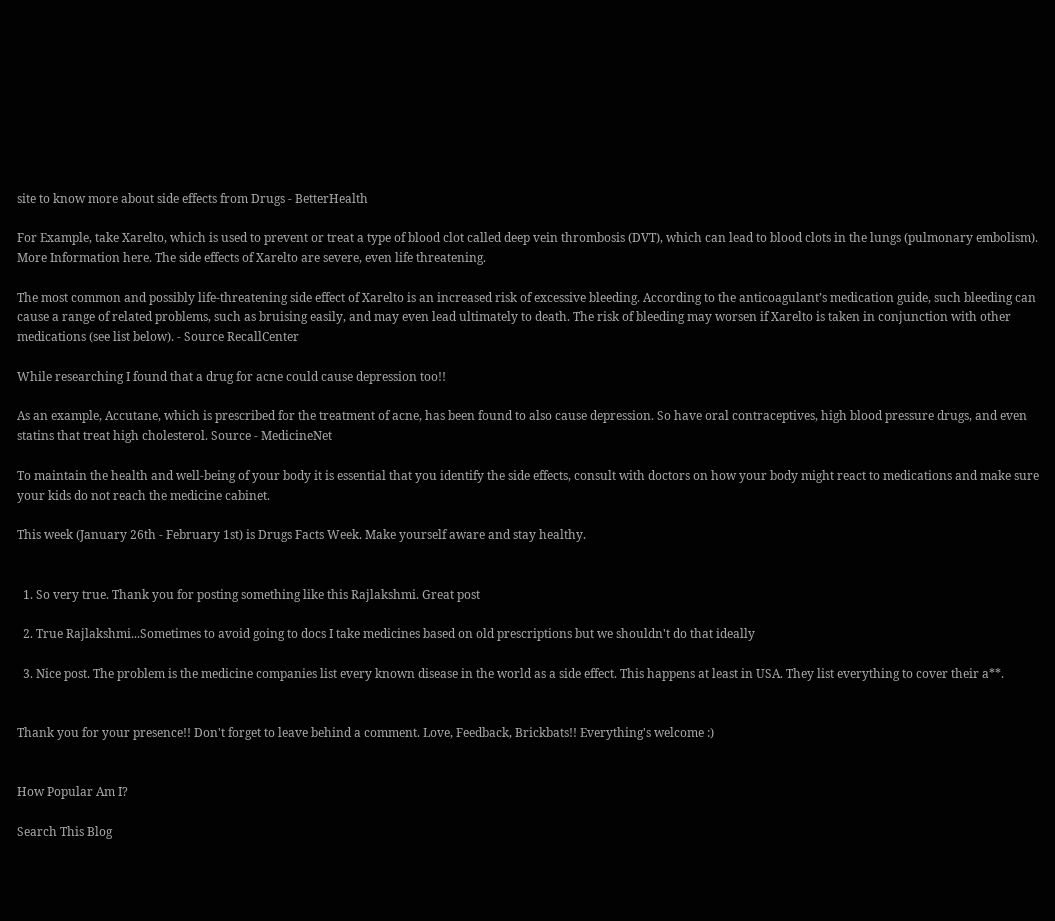site to know more about side effects from Drugs - BetterHealth

For Example, take Xarelto, which is used to prevent or treat a type of blood clot called deep vein thrombosis (DVT), which can lead to blood clots in the lungs (pulmonary embolism). More Information here. The side effects of Xarelto are severe, even life threatening.

The most common and possibly life-threatening side effect of Xarelto is an increased risk of excessive bleeding. According to the anticoagulant’s medication guide, such bleeding can cause a range of related problems, such as bruising easily, and may even lead ultimately to death. The risk of bleeding may worsen if Xarelto is taken in conjunction with other medications (see list below). - Source RecallCenter

While researching I found that a drug for acne could cause depression too!!

As an example, Accutane, which is prescribed for the treatment of acne, has been found to also cause depression. So have oral contraceptives, high blood pressure drugs, and even statins that treat high cholesterol. Source - MedicineNet

To maintain the health and well-being of your body it is essential that you identify the side effects, consult with doctors on how your body might react to medications and make sure your kids do not reach the medicine cabinet.

This week (January 26th - February 1st) is Drugs Facts Week. Make yourself aware and stay healthy.


  1. So very true. Thank you for posting something like this Rajlakshmi. Great post

  2. True Rajlakshmi...Sometimes to avoid going to docs I take medicines based on old prescriptions but we shouldn't do that ideally

  3. Nice post. The problem is the medicine companies list every known disease in the world as a side effect. This happens at least in USA. They list everything to cover their a**.


Thank you for your presence!! Don't forget to leave behind a comment. Love, Feedback, Brickbats!! Everything's welcome :)


How Popular Am I?

Search This Blog